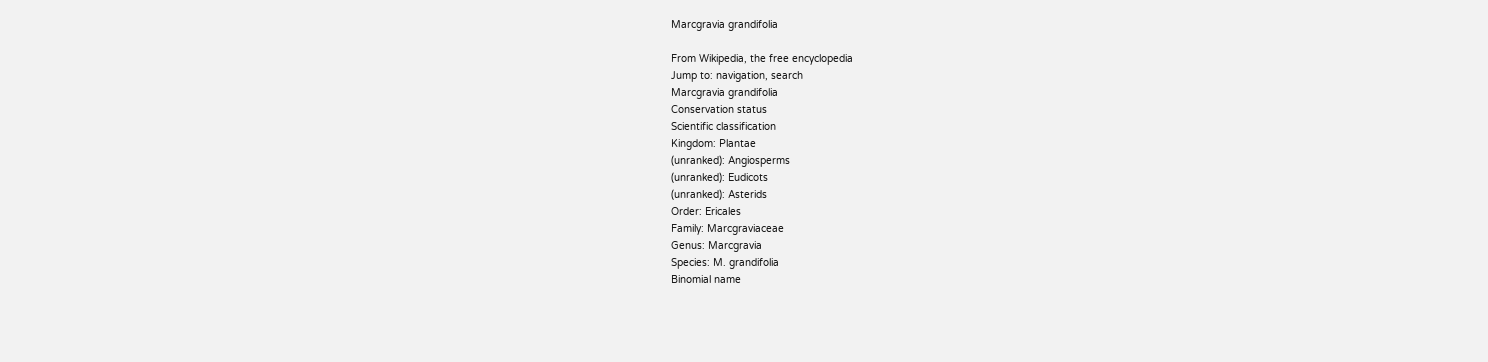Marcgravia grandifolia

From Wikipedia, the free encyclopedia
Jump to: navigation, search
Marcgravia grandifolia
Conservation status
Scientific classification
Kingdom: Plantae
(unranked): Angiosperms
(unranked): Eudicots
(unranked): Asterids
Order: Ericales
Family: Marcgraviaceae
Genus: Marcgravia
Species: M. grandifolia
Binomial name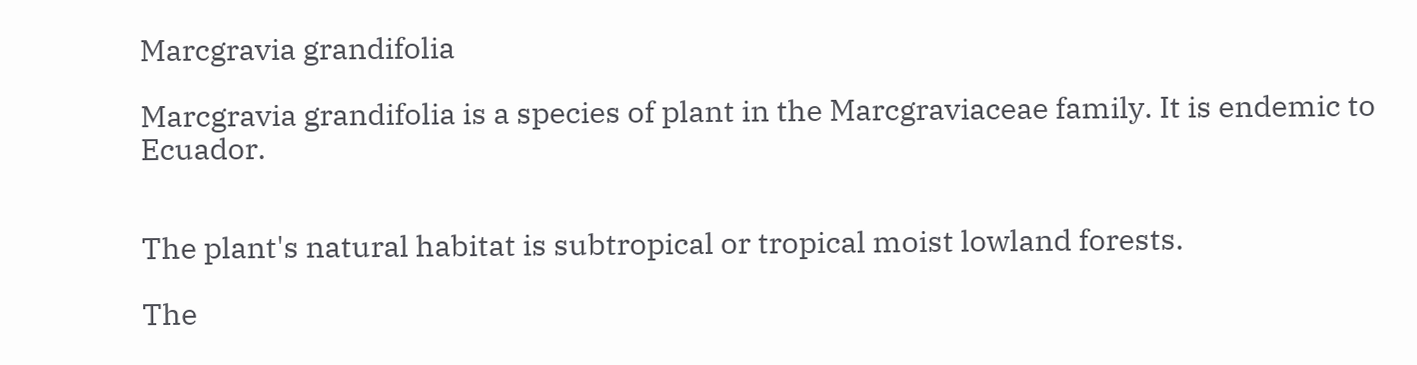Marcgravia grandifolia

Marcgravia grandifolia is a species of plant in the Marcgraviaceae family. It is endemic to Ecuador.


The plant's natural habitat is subtropical or tropical moist lowland forests.

The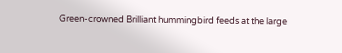Green-crowned Brilliant hummingbird feeds at the large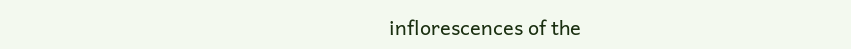inflorescences of the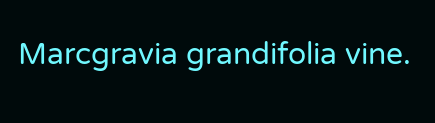Marcgravia grandifolia vine.